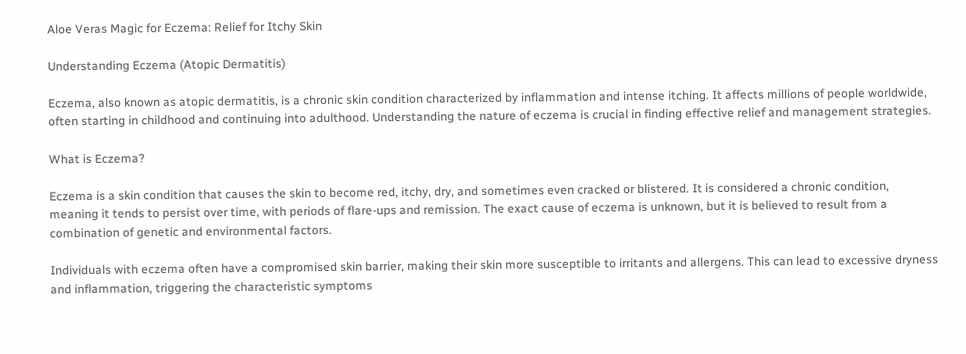Aloe Veras Magic for Eczema: Relief for Itchy Skin

Understanding Eczema (Atopic Dermatitis)

Eczema, also known as atopic dermatitis, is a chronic skin condition characterized by inflammation and intense itching. It affects millions of people worldwide, often starting in childhood and continuing into adulthood. Understanding the nature of eczema is crucial in finding effective relief and management strategies.

What is Eczema?

Eczema is a skin condition that causes the skin to become red, itchy, dry, and sometimes even cracked or blistered. It is considered a chronic condition, meaning it tends to persist over time, with periods of flare-ups and remission. The exact cause of eczema is unknown, but it is believed to result from a combination of genetic and environmental factors.

Individuals with eczema often have a compromised skin barrier, making their skin more susceptible to irritants and allergens. This can lead to excessive dryness and inflammation, triggering the characteristic symptoms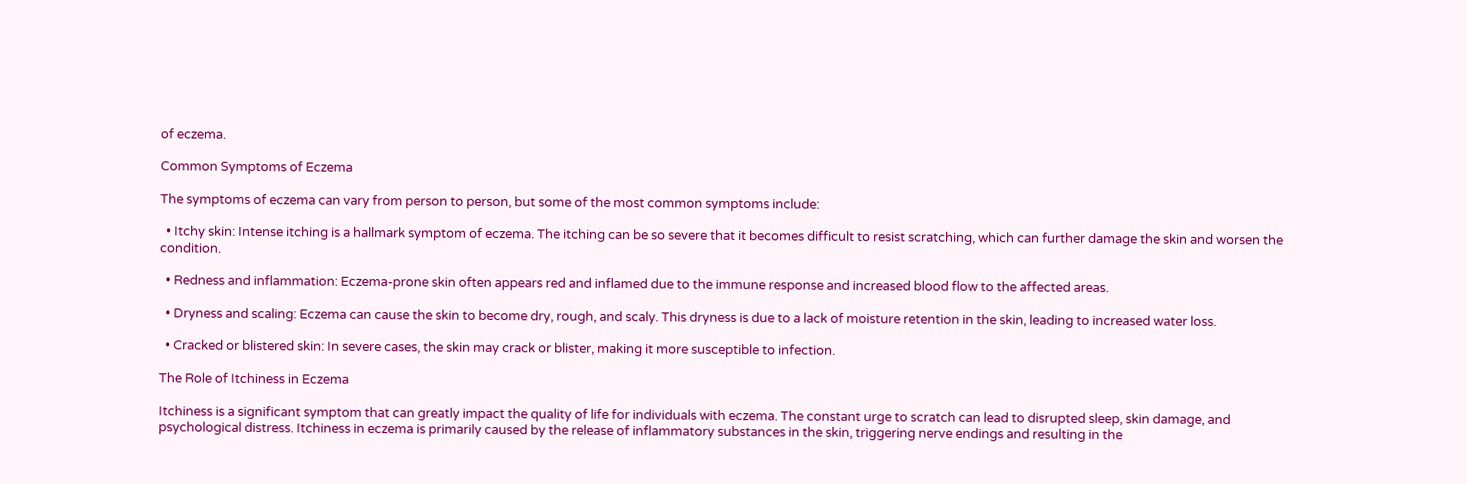of eczema.

Common Symptoms of Eczema

The symptoms of eczema can vary from person to person, but some of the most common symptoms include:

  • Itchy skin: Intense itching is a hallmark symptom of eczema. The itching can be so severe that it becomes difficult to resist scratching, which can further damage the skin and worsen the condition.

  • Redness and inflammation: Eczema-prone skin often appears red and inflamed due to the immune response and increased blood flow to the affected areas.

  • Dryness and scaling: Eczema can cause the skin to become dry, rough, and scaly. This dryness is due to a lack of moisture retention in the skin, leading to increased water loss.

  • Cracked or blistered skin: In severe cases, the skin may crack or blister, making it more susceptible to infection.

The Role of Itchiness in Eczema

Itchiness is a significant symptom that can greatly impact the quality of life for individuals with eczema. The constant urge to scratch can lead to disrupted sleep, skin damage, and psychological distress. Itchiness in eczema is primarily caused by the release of inflammatory substances in the skin, triggering nerve endings and resulting in the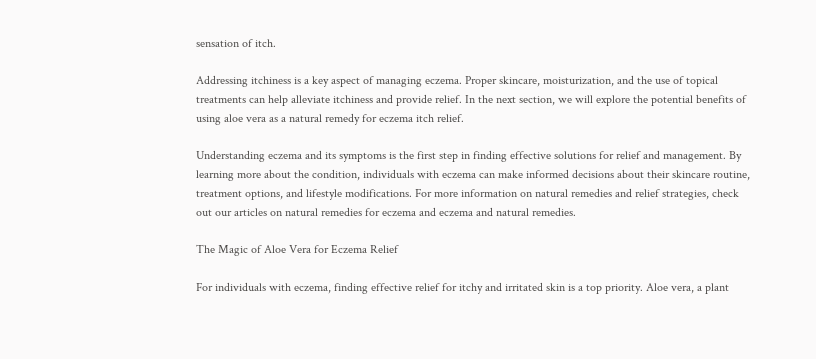sensation of itch.

Addressing itchiness is a key aspect of managing eczema. Proper skincare, moisturization, and the use of topical treatments can help alleviate itchiness and provide relief. In the next section, we will explore the potential benefits of using aloe vera as a natural remedy for eczema itch relief.

Understanding eczema and its symptoms is the first step in finding effective solutions for relief and management. By learning more about the condition, individuals with eczema can make informed decisions about their skincare routine, treatment options, and lifestyle modifications. For more information on natural remedies and relief strategies, check out our articles on natural remedies for eczema and eczema and natural remedies.

The Magic of Aloe Vera for Eczema Relief

For individuals with eczema, finding effective relief for itchy and irritated skin is a top priority. Aloe vera, a plant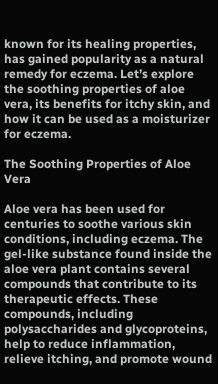known for its healing properties, has gained popularity as a natural remedy for eczema. Let’s explore the soothing properties of aloe vera, its benefits for itchy skin, and how it can be used as a moisturizer for eczema.

The Soothing Properties of Aloe Vera

Aloe vera has been used for centuries to soothe various skin conditions, including eczema. The gel-like substance found inside the aloe vera plant contains several compounds that contribute to its therapeutic effects. These compounds, including polysaccharides and glycoproteins, help to reduce inflammation, relieve itching, and promote wound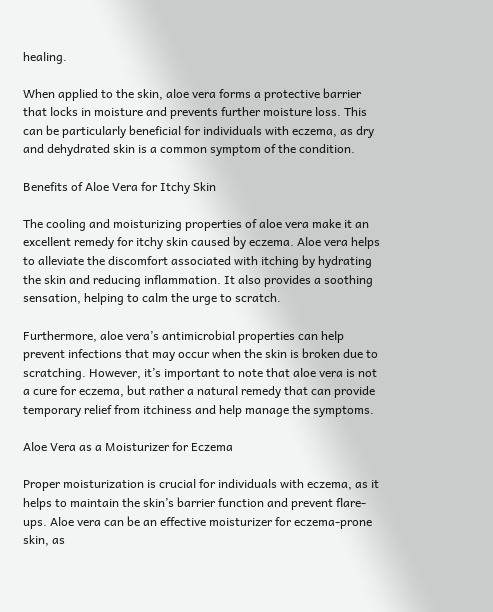healing.

When applied to the skin, aloe vera forms a protective barrier that locks in moisture and prevents further moisture loss. This can be particularly beneficial for individuals with eczema, as dry and dehydrated skin is a common symptom of the condition.

Benefits of Aloe Vera for Itchy Skin

The cooling and moisturizing properties of aloe vera make it an excellent remedy for itchy skin caused by eczema. Aloe vera helps to alleviate the discomfort associated with itching by hydrating the skin and reducing inflammation. It also provides a soothing sensation, helping to calm the urge to scratch.

Furthermore, aloe vera’s antimicrobial properties can help prevent infections that may occur when the skin is broken due to scratching. However, it’s important to note that aloe vera is not a cure for eczema, but rather a natural remedy that can provide temporary relief from itchiness and help manage the symptoms.

Aloe Vera as a Moisturizer for Eczema

Proper moisturization is crucial for individuals with eczema, as it helps to maintain the skin’s barrier function and prevent flare-ups. Aloe vera can be an effective moisturizer for eczema-prone skin, as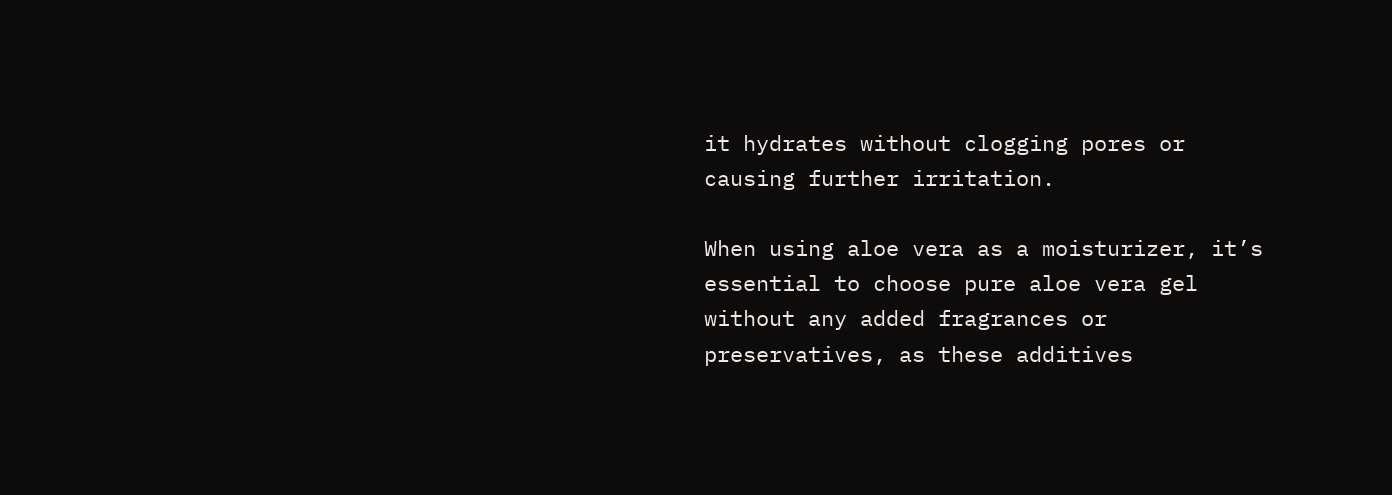it hydrates without clogging pores or causing further irritation.

When using aloe vera as a moisturizer, it’s essential to choose pure aloe vera gel without any added fragrances or preservatives, as these additives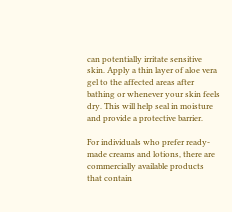can potentially irritate sensitive skin. Apply a thin layer of aloe vera gel to the affected areas after bathing or whenever your skin feels dry. This will help seal in moisture and provide a protective barrier.

For individuals who prefer ready-made creams and lotions, there are commercially available products that contain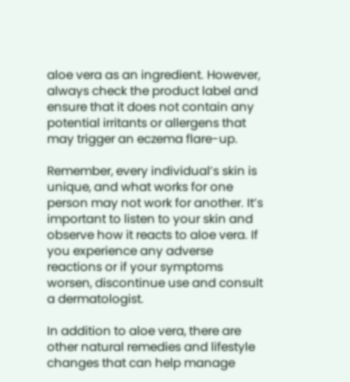aloe vera as an ingredient. However, always check the product label and ensure that it does not contain any potential irritants or allergens that may trigger an eczema flare-up.

Remember, every individual’s skin is unique, and what works for one person may not work for another. It’s important to listen to your skin and observe how it reacts to aloe vera. If you experience any adverse reactions or if your symptoms worsen, discontinue use and consult a dermatologist.

In addition to aloe vera, there are other natural remedies and lifestyle changes that can help manage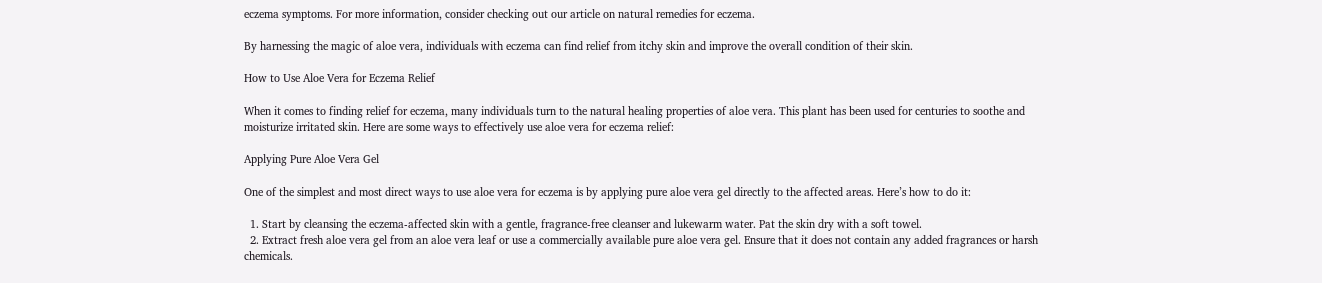eczema symptoms. For more information, consider checking out our article on natural remedies for eczema.

By harnessing the magic of aloe vera, individuals with eczema can find relief from itchy skin and improve the overall condition of their skin.

How to Use Aloe Vera for Eczema Relief

When it comes to finding relief for eczema, many individuals turn to the natural healing properties of aloe vera. This plant has been used for centuries to soothe and moisturize irritated skin. Here are some ways to effectively use aloe vera for eczema relief:

Applying Pure Aloe Vera Gel

One of the simplest and most direct ways to use aloe vera for eczema is by applying pure aloe vera gel directly to the affected areas. Here’s how to do it:

  1. Start by cleansing the eczema-affected skin with a gentle, fragrance-free cleanser and lukewarm water. Pat the skin dry with a soft towel.
  2. Extract fresh aloe vera gel from an aloe vera leaf or use a commercially available pure aloe vera gel. Ensure that it does not contain any added fragrances or harsh chemicals.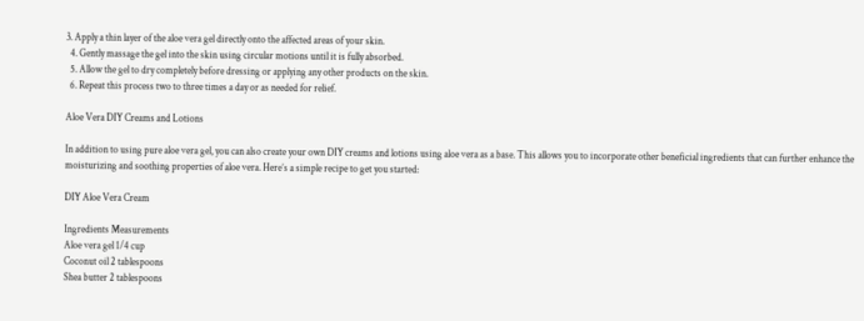3. Apply a thin layer of the aloe vera gel directly onto the affected areas of your skin.
  4. Gently massage the gel into the skin using circular motions until it is fully absorbed.
  5. Allow the gel to dry completely before dressing or applying any other products on the skin.
  6. Repeat this process two to three times a day or as needed for relief.

Aloe Vera DIY Creams and Lotions

In addition to using pure aloe vera gel, you can also create your own DIY creams and lotions using aloe vera as a base. This allows you to incorporate other beneficial ingredients that can further enhance the moisturizing and soothing properties of aloe vera. Here’s a simple recipe to get you started:

DIY Aloe Vera Cream

Ingredients Measurements
Aloe vera gel 1/4 cup
Coconut oil 2 tablespoons
Shea butter 2 tablespoons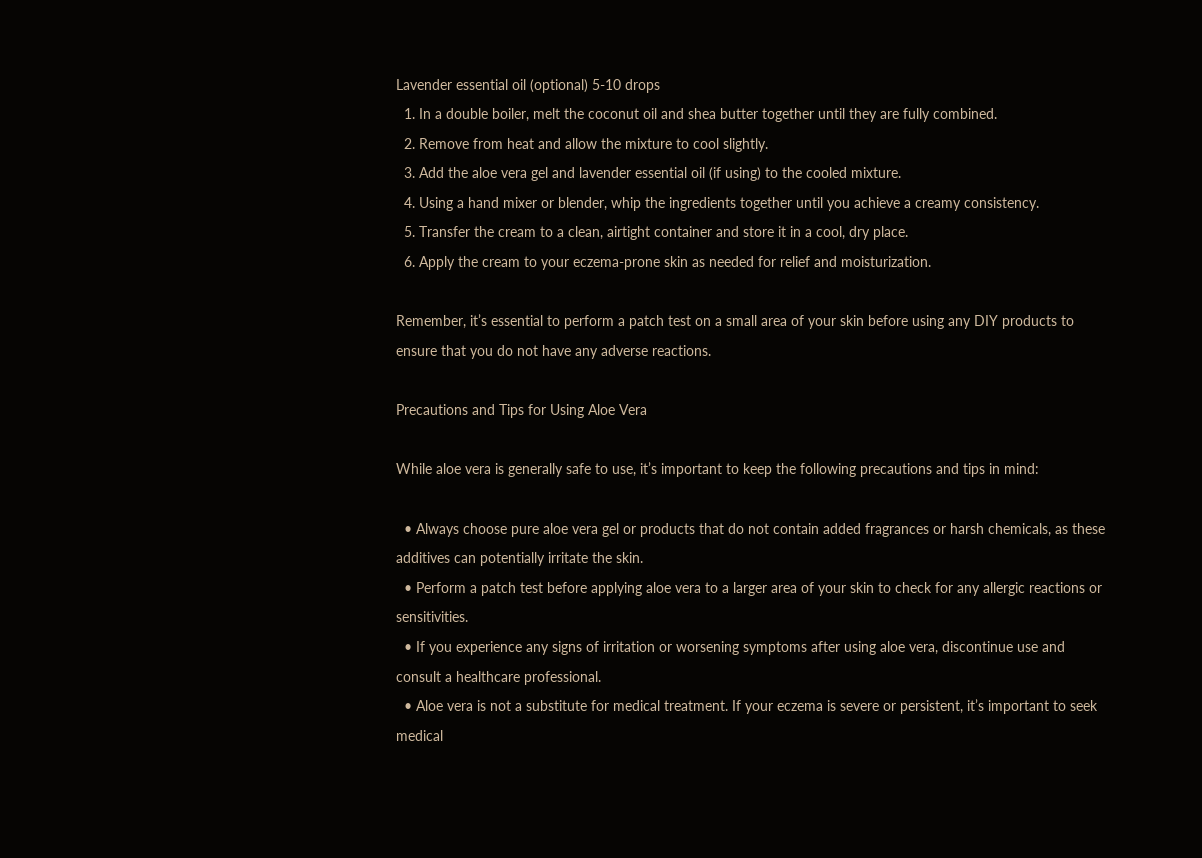Lavender essential oil (optional) 5-10 drops
  1. In a double boiler, melt the coconut oil and shea butter together until they are fully combined.
  2. Remove from heat and allow the mixture to cool slightly.
  3. Add the aloe vera gel and lavender essential oil (if using) to the cooled mixture.
  4. Using a hand mixer or blender, whip the ingredients together until you achieve a creamy consistency.
  5. Transfer the cream to a clean, airtight container and store it in a cool, dry place.
  6. Apply the cream to your eczema-prone skin as needed for relief and moisturization.

Remember, it’s essential to perform a patch test on a small area of your skin before using any DIY products to ensure that you do not have any adverse reactions.

Precautions and Tips for Using Aloe Vera

While aloe vera is generally safe to use, it’s important to keep the following precautions and tips in mind:

  • Always choose pure aloe vera gel or products that do not contain added fragrances or harsh chemicals, as these additives can potentially irritate the skin.
  • Perform a patch test before applying aloe vera to a larger area of your skin to check for any allergic reactions or sensitivities.
  • If you experience any signs of irritation or worsening symptoms after using aloe vera, discontinue use and consult a healthcare professional.
  • Aloe vera is not a substitute for medical treatment. If your eczema is severe or persistent, it’s important to seek medical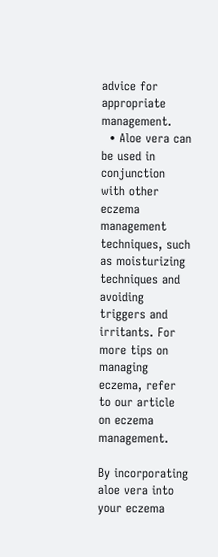advice for appropriate management.
  • Aloe vera can be used in conjunction with other eczema management techniques, such as moisturizing techniques and avoiding triggers and irritants. For more tips on managing eczema, refer to our article on eczema management.

By incorporating aloe vera into your eczema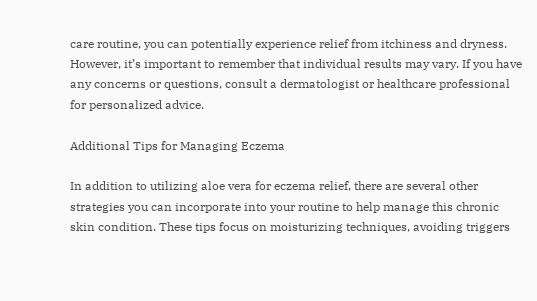care routine, you can potentially experience relief from itchiness and dryness. However, it’s important to remember that individual results may vary. If you have any concerns or questions, consult a dermatologist or healthcare professional for personalized advice.

Additional Tips for Managing Eczema

In addition to utilizing aloe vera for eczema relief, there are several other strategies you can incorporate into your routine to help manage this chronic skin condition. These tips focus on moisturizing techniques, avoiding triggers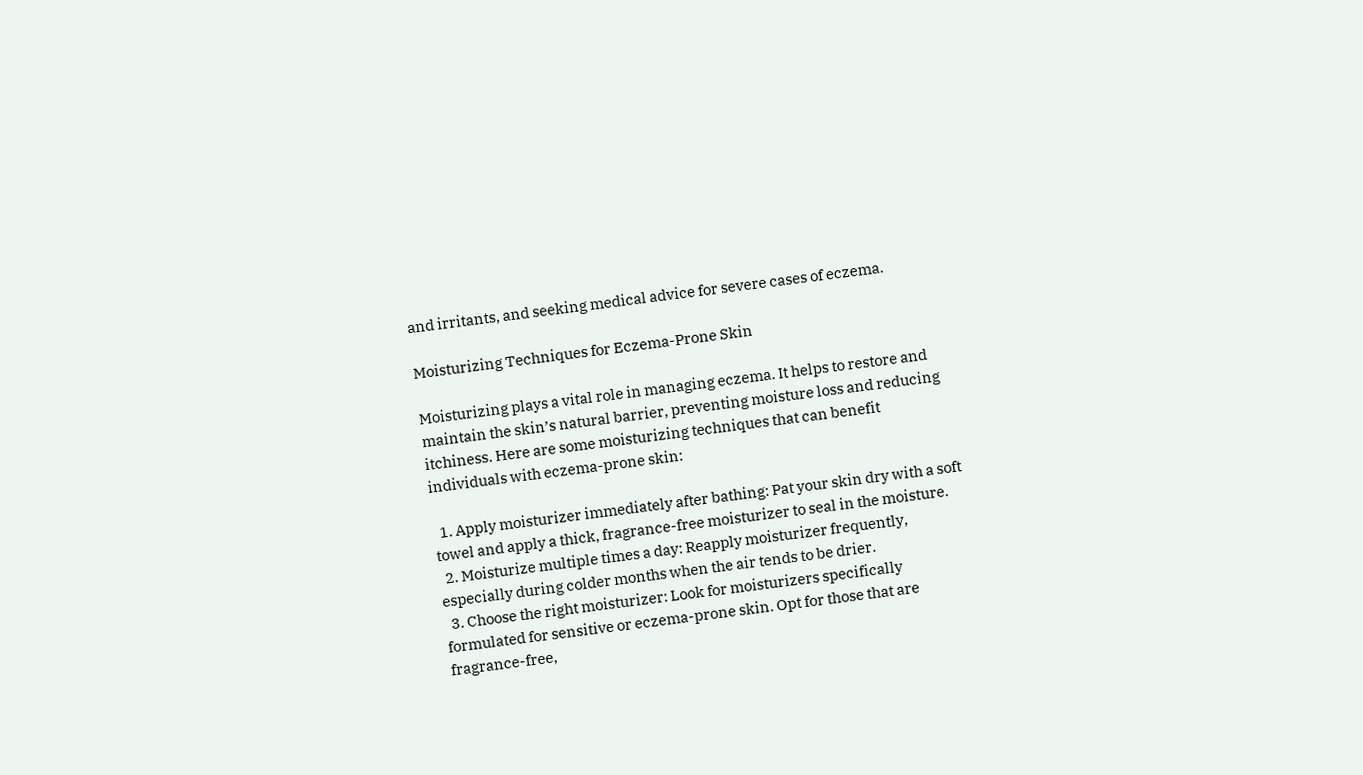and irritants, and seeking medical advice for severe cases of eczema.

Moisturizing Techniques for Eczema-Prone Skin

Moisturizing plays a vital role in managing eczema. It helps to restore and maintain the skin’s natural barrier, preventing moisture loss and reducing itchiness. Here are some moisturizing techniques that can benefit individuals with eczema-prone skin:

  1. Apply moisturizer immediately after bathing: Pat your skin dry with a soft towel and apply a thick, fragrance-free moisturizer to seal in the moisture.
  2. Moisturize multiple times a day: Reapply moisturizer frequently, especially during colder months when the air tends to be drier.
  3. Choose the right moisturizer: Look for moisturizers specifically formulated for sensitive or eczema-prone skin. Opt for those that are fragrance-free,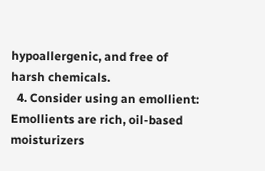hypoallergenic, and free of harsh chemicals.
  4. Consider using an emollient: Emollients are rich, oil-based moisturizers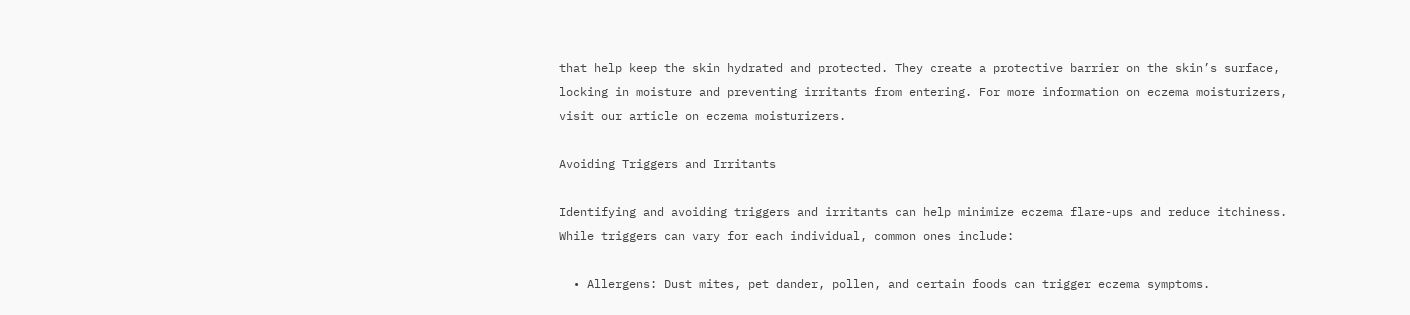that help keep the skin hydrated and protected. They create a protective barrier on the skin’s surface, locking in moisture and preventing irritants from entering. For more information on eczema moisturizers, visit our article on eczema moisturizers.

Avoiding Triggers and Irritants

Identifying and avoiding triggers and irritants can help minimize eczema flare-ups and reduce itchiness. While triggers can vary for each individual, common ones include:

  • Allergens: Dust mites, pet dander, pollen, and certain foods can trigger eczema symptoms.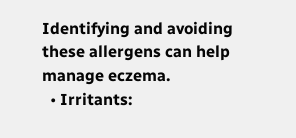Identifying and avoiding these allergens can help manage eczema.
  • Irritants: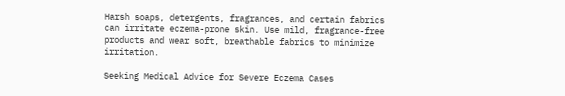Harsh soaps, detergents, fragrances, and certain fabrics can irritate eczema-prone skin. Use mild, fragrance-free products and wear soft, breathable fabrics to minimize irritation.

Seeking Medical Advice for Severe Eczema Cases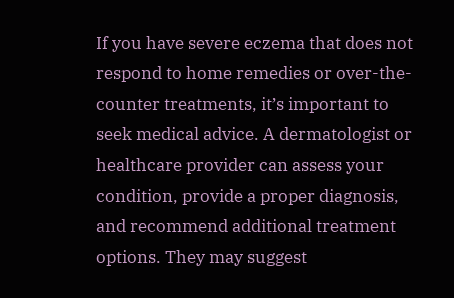If you have severe eczema that does not respond to home remedies or over-the-counter treatments, it’s important to seek medical advice. A dermatologist or healthcare provider can assess your condition, provide a proper diagnosis, and recommend additional treatment options. They may suggest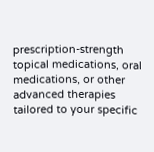prescription-strength topical medications, oral medications, or other advanced therapies tailored to your specific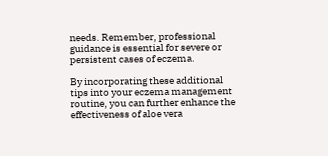needs. Remember, professional guidance is essential for severe or persistent cases of eczema.

By incorporating these additional tips into your eczema management routine, you can further enhance the effectiveness of aloe vera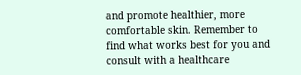and promote healthier, more comfortable skin. Remember to find what works best for you and consult with a healthcare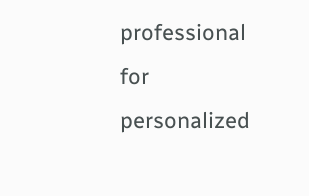professional for personalized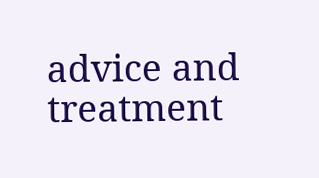advice and treatment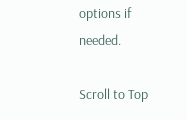options if needed.

Scroll to Top